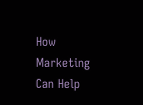How Marketing Can Help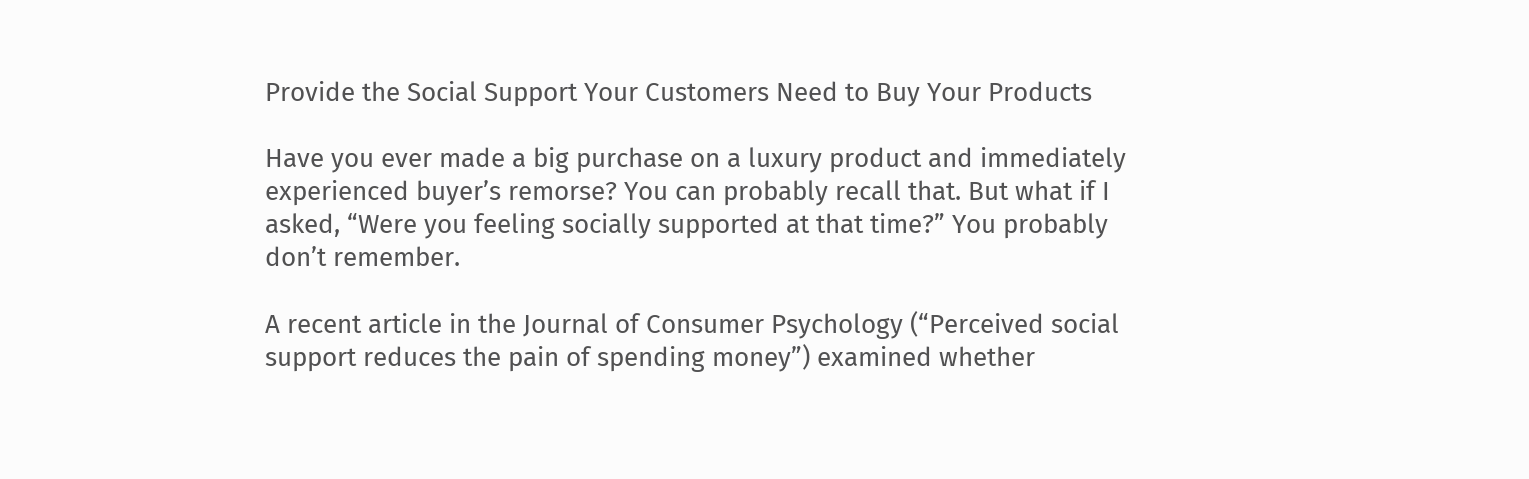Provide the Social Support Your Customers Need to Buy Your Products

Have you ever made a big purchase on a luxury product and immediately experienced buyer’s remorse? You can probably recall that. But what if I asked, “Were you feeling socially supported at that time?” You probably don’t remember.

A recent article in the Journal of Consumer Psychology (“Perceived social support reduces the pain of spending money”) examined whether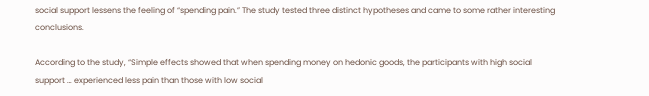social support lessens the feeling of “spending pain.” The study tested three distinct hypotheses and came to some rather interesting conclusions.

According to the study, “Simple effects showed that when spending money on hedonic goods, the participants with high social support … experienced less pain than those with low social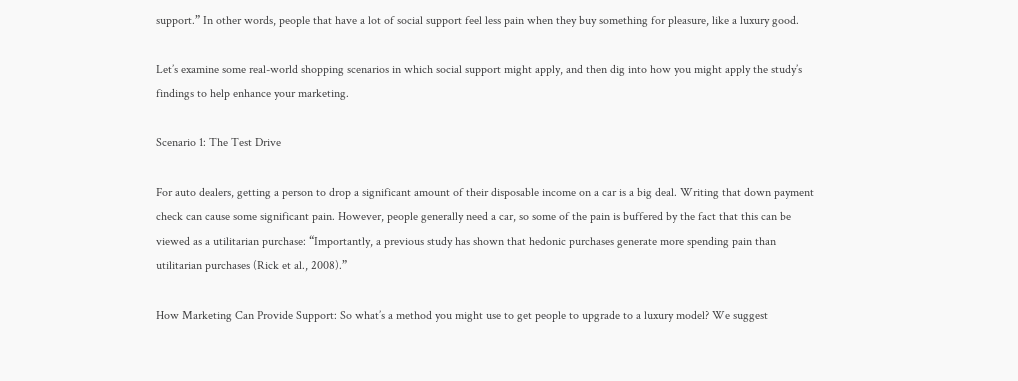support.” In other words, people that have a lot of social support feel less pain when they buy something for pleasure, like a luxury good.

Let’s examine some real-world shopping scenarios in which social support might apply, and then dig into how you might apply the study’s findings to help enhance your marketing.

Scenario 1: The Test Drive

For auto dealers, getting a person to drop a significant amount of their disposable income on a car is a big deal. Writing that down payment check can cause some significant pain. However, people generally need a car, so some of the pain is buffered by the fact that this can be viewed as a utilitarian purchase: “Importantly, a previous study has shown that hedonic purchases generate more spending pain than utilitarian purchases (Rick et al., 2008).”

How Marketing Can Provide Support: So what’s a method you might use to get people to upgrade to a luxury model? We suggest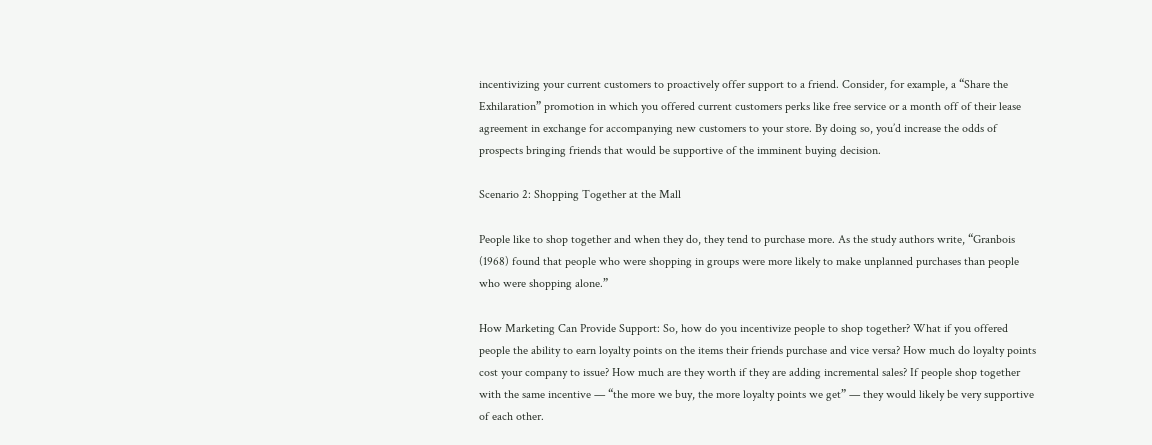incentivizing your current customers to proactively offer support to a friend. Consider, for example, a “Share the Exhilaration” promotion in which you offered current customers perks like free service or a month off of their lease agreement in exchange for accompanying new customers to your store. By doing so, you’d increase the odds of prospects bringing friends that would be supportive of the imminent buying decision.

Scenario 2: Shopping Together at the Mall

People like to shop together and when they do, they tend to purchase more. As the study authors write, “Granbois (1968) found that people who were shopping in groups were more likely to make unplanned purchases than people who were shopping alone.”

How Marketing Can Provide Support: So, how do you incentivize people to shop together? What if you offered people the ability to earn loyalty points on the items their friends purchase and vice versa? How much do loyalty points cost your company to issue? How much are they worth if they are adding incremental sales? If people shop together with the same incentive — “the more we buy, the more loyalty points we get” — they would likely be very supportive of each other.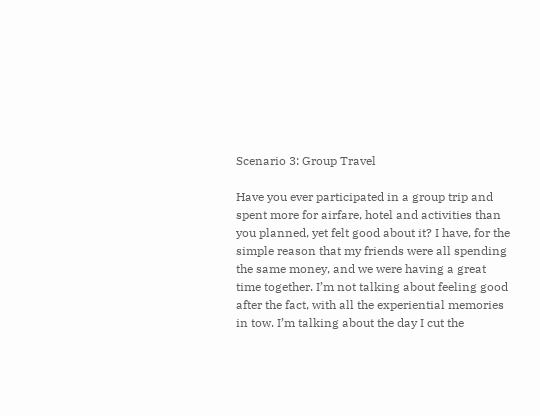Scenario 3: Group Travel

Have you ever participated in a group trip and spent more for airfare, hotel and activities than you planned, yet felt good about it? I have, for the simple reason that my friends were all spending the same money, and we were having a great time together. I’m not talking about feeling good after the fact, with all the experiential memories in tow. I’m talking about the day I cut the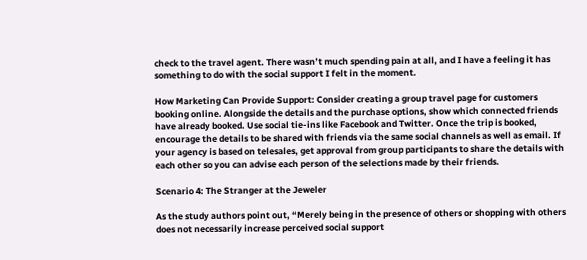check to the travel agent. There wasn’t much spending pain at all, and I have a feeling it has something to do with the social support I felt in the moment.

How Marketing Can Provide Support: Consider creating a group travel page for customers booking online. Alongside the details and the purchase options, show which connected friends have already booked. Use social tie-ins like Facebook and Twitter. Once the trip is booked, encourage the details to be shared with friends via the same social channels as well as email. If your agency is based on telesales, get approval from group participants to share the details with each other so you can advise each person of the selections made by their friends.

Scenario 4: The Stranger at the Jeweler

As the study authors point out, “Merely being in the presence of others or shopping with others does not necessarily increase perceived social support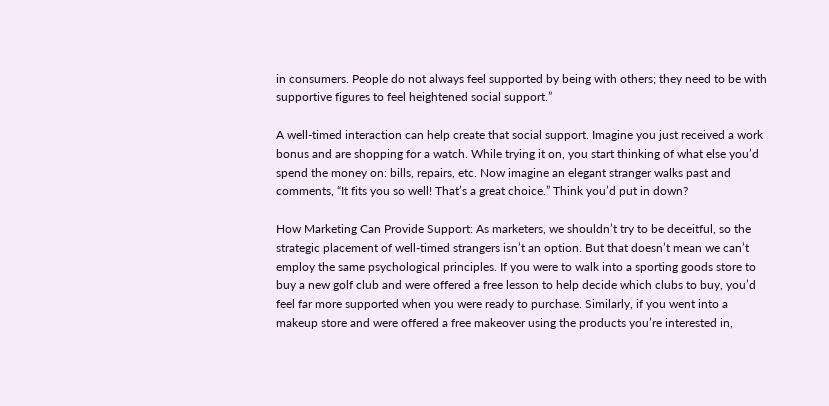in consumers. People do not always feel supported by being with others; they need to be with supportive figures to feel heightened social support.”

A well-timed interaction can help create that social support. Imagine you just received a work bonus and are shopping for a watch. While trying it on, you start thinking of what else you’d spend the money on: bills, repairs, etc. Now imagine an elegant stranger walks past and comments, “It fits you so well! That’s a great choice.” Think you’d put in down?

How Marketing Can Provide Support: As marketers, we shouldn’t try to be deceitful, so the strategic placement of well-timed strangers isn’t an option. But that doesn’t mean we can’t employ the same psychological principles. If you were to walk into a sporting goods store to buy a new golf club and were offered a free lesson to help decide which clubs to buy, you’d feel far more supported when you were ready to purchase. Similarly, if you went into a makeup store and were offered a free makeover using the products you’re interested in,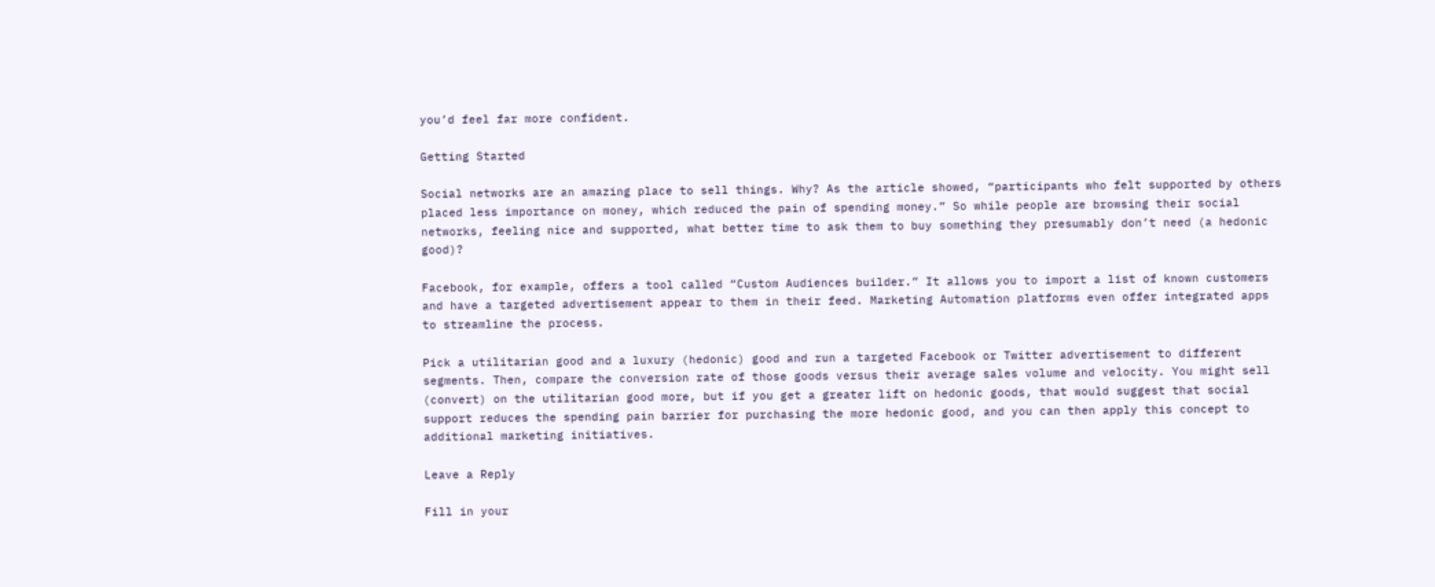you’d feel far more confident.

Getting Started

Social networks are an amazing place to sell things. Why? As the article showed, “participants who felt supported by others placed less importance on money, which reduced the pain of spending money.” So while people are browsing their social networks, feeling nice and supported, what better time to ask them to buy something they presumably don’t need (a hedonic good)?

Facebook, for example, offers a tool called “Custom Audiences builder.” It allows you to import a list of known customers and have a targeted advertisement appear to them in their feed. Marketing Automation platforms even offer integrated apps to streamline the process.

Pick a utilitarian good and a luxury (hedonic) good and run a targeted Facebook or Twitter advertisement to different segments. Then, compare the conversion rate of those goods versus their average sales volume and velocity. You might sell (convert) on the utilitarian good more, but if you get a greater lift on hedonic goods, that would suggest that social support reduces the spending pain barrier for purchasing the more hedonic good, and you can then apply this concept to additional marketing initiatives.

Leave a Reply

Fill in your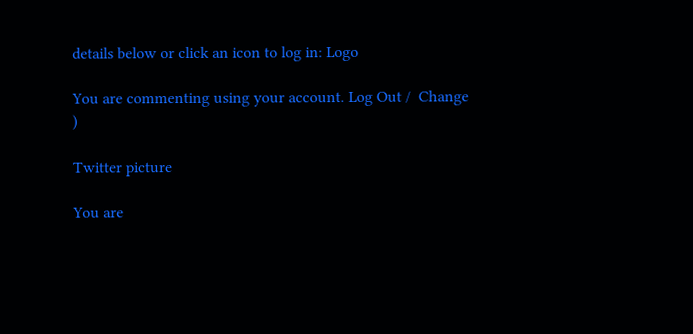details below or click an icon to log in: Logo

You are commenting using your account. Log Out /  Change )

Twitter picture

You are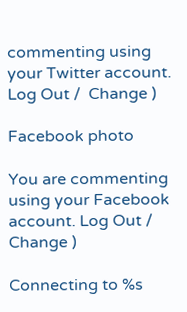commenting using your Twitter account. Log Out /  Change )

Facebook photo

You are commenting using your Facebook account. Log Out /  Change )

Connecting to %s